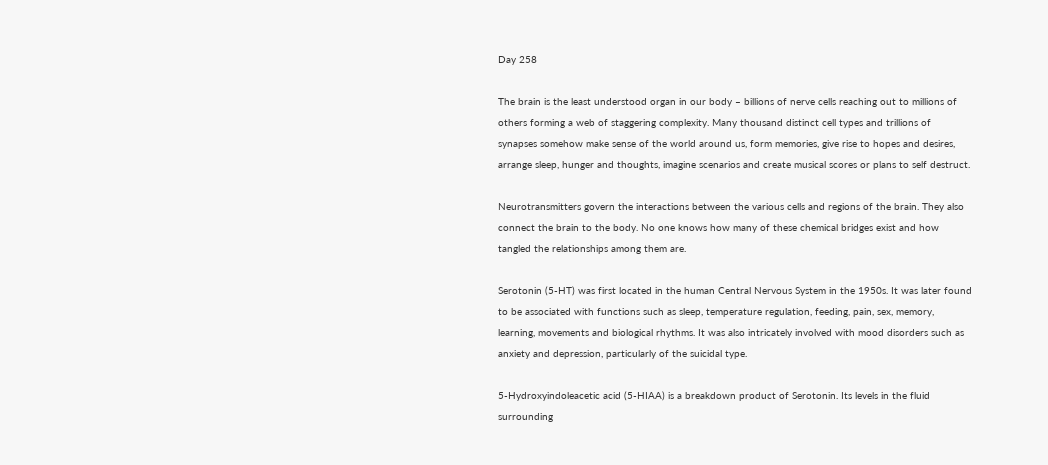Day 258

The brain is the least understood organ in our body – billions of nerve cells reaching out to millions of others forming a web of staggering complexity. Many thousand distinct cell types and trillions of synapses somehow make sense of the world around us, form memories, give rise to hopes and desires, arrange sleep, hunger and thoughts, imagine scenarios and create musical scores or plans to self destruct.

Neurotransmitters govern the interactions between the various cells and regions of the brain. They also connect the brain to the body. No one knows how many of these chemical bridges exist and how tangled the relationships among them are.

Serotonin (5-HT) was first located in the human Central Nervous System in the 1950s. It was later found to be associated with functions such as sleep, temperature regulation, feeding, pain, sex, memory, learning, movements and biological rhythms. It was also intricately involved with mood disorders such as anxiety and depression, particularly of the suicidal type.

5-Hydroxyindoleacetic acid (5-HIAA) is a breakdown product of Serotonin. Its levels in the fluid surrounding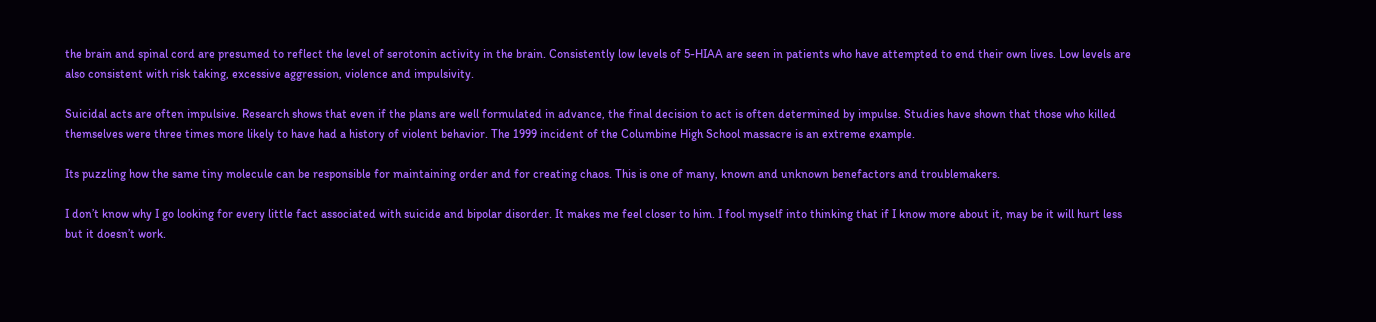the brain and spinal cord are presumed to reflect the level of serotonin activity in the brain. Consistently low levels of 5-HIAA are seen in patients who have attempted to end their own lives. Low levels are also consistent with risk taking, excessive aggression, violence and impulsivity.

Suicidal acts are often impulsive. Research shows that even if the plans are well formulated in advance, the final decision to act is often determined by impulse. Studies have shown that those who killed themselves were three times more likely to have had a history of violent behavior. The 1999 incident of the Columbine High School massacre is an extreme example.

Its puzzling how the same tiny molecule can be responsible for maintaining order and for creating chaos. This is one of many, known and unknown benefactors and troublemakers.

I don’t know why I go looking for every little fact associated with suicide and bipolar disorder. It makes me feel closer to him. I fool myself into thinking that if I know more about it, may be it will hurt less but it doesn’t work.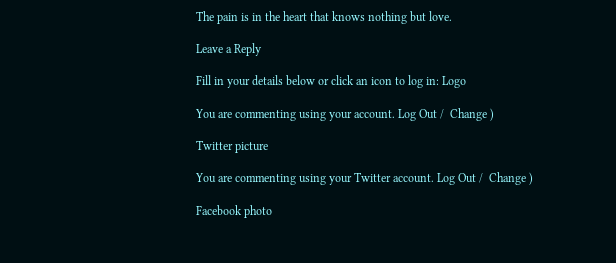The pain is in the heart that knows nothing but love.

Leave a Reply

Fill in your details below or click an icon to log in: Logo

You are commenting using your account. Log Out /  Change )

Twitter picture

You are commenting using your Twitter account. Log Out /  Change )

Facebook photo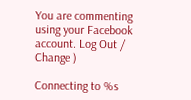You are commenting using your Facebook account. Log Out /  Change )

Connecting to %s